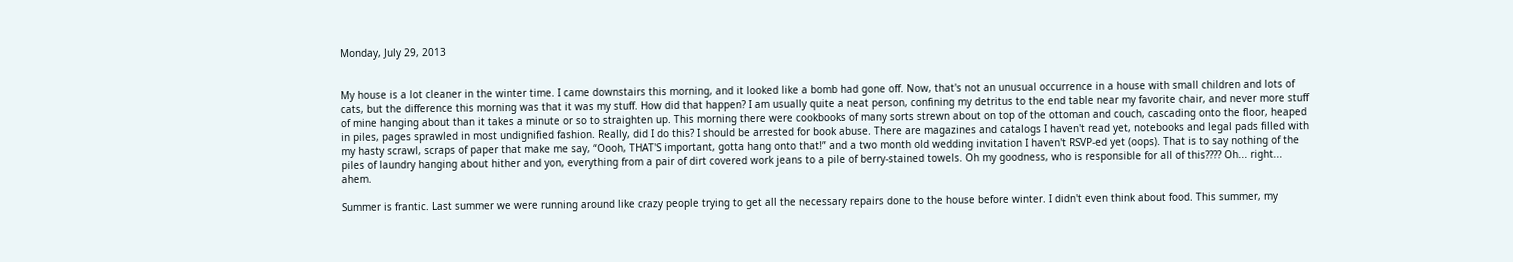Monday, July 29, 2013


My house is a lot cleaner in the winter time. I came downstairs this morning, and it looked like a bomb had gone off. Now, that's not an unusual occurrence in a house with small children and lots of cats, but the difference this morning was that it was my stuff. How did that happen? I am usually quite a neat person, confining my detritus to the end table near my favorite chair, and never more stuff of mine hanging about than it takes a minute or so to straighten up. This morning there were cookbooks of many sorts strewn about on top of the ottoman and couch, cascading onto the floor, heaped in piles, pages sprawled in most undignified fashion. Really, did I do this? I should be arrested for book abuse. There are magazines and catalogs I haven't read yet, notebooks and legal pads filled with my hasty scrawl, scraps of paper that make me say, “Oooh, THAT'S important, gotta hang onto that!” and a two month old wedding invitation I haven't RSVP-ed yet (oops). That is to say nothing of the piles of laundry hanging about hither and yon, everything from a pair of dirt covered work jeans to a pile of berry-stained towels. Oh my goodness, who is responsible for all of this???? Oh... right... ahem.

Summer is frantic. Last summer we were running around like crazy people trying to get all the necessary repairs done to the house before winter. I didn't even think about food. This summer, my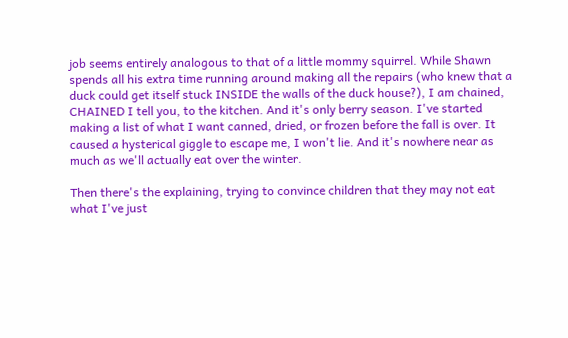job seems entirely analogous to that of a little mommy squirrel. While Shawn spends all his extra time running around making all the repairs (who knew that a duck could get itself stuck INSIDE the walls of the duck house?), I am chained, CHAINED I tell you, to the kitchen. And it's only berry season. I've started making a list of what I want canned, dried, or frozen before the fall is over. It caused a hysterical giggle to escape me, I won't lie. And it's nowhere near as much as we'll actually eat over the winter.

Then there's the explaining, trying to convince children that they may not eat what I've just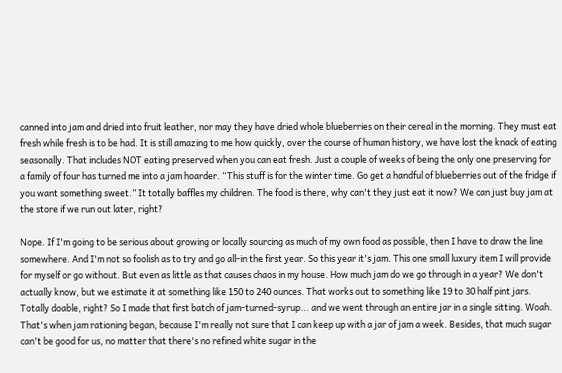canned into jam and dried into fruit leather, nor may they have dried whole blueberries on their cereal in the morning. They must eat fresh while fresh is to be had. It is still amazing to me how quickly, over the course of human history, we have lost the knack of eating seasonally. That includes NOT eating preserved when you can eat fresh. Just a couple of weeks of being the only one preserving for a family of four has turned me into a jam hoarder. “This stuff is for the winter time. Go get a handful of blueberries out of the fridge if you want something sweet.” It totally baffles my children. The food is there, why can't they just eat it now? We can just buy jam at the store if we run out later, right?

Nope. If I'm going to be serious about growing or locally sourcing as much of my own food as possible, then I have to draw the line somewhere. And I'm not so foolish as to try and go all-in the first year. So this year it's jam. This one small luxury item I will provide for myself or go without. But even as little as that causes chaos in my house. How much jam do we go through in a year? We don't actually know, but we estimate it at something like 150 to 240 ounces. That works out to something like 19 to 30 half pint jars. Totally doable, right? So I made that first batch of jam-turned-syrup... and we went through an entire jar in a single sitting. Woah. That's when jam rationing began, because I'm really not sure that I can keep up with a jar of jam a week. Besides, that much sugar can't be good for us, no matter that there's no refined white sugar in the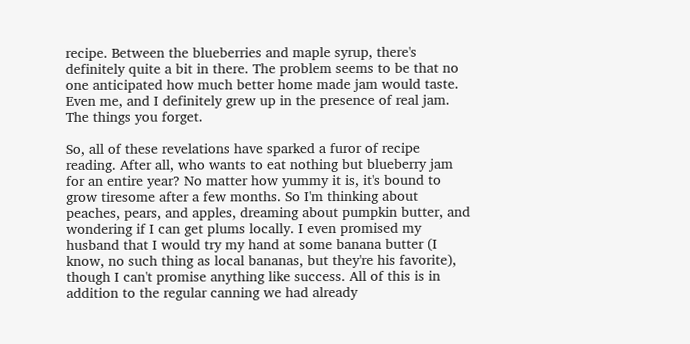recipe. Between the blueberries and maple syrup, there's definitely quite a bit in there. The problem seems to be that no one anticipated how much better home made jam would taste. Even me, and I definitely grew up in the presence of real jam. The things you forget.

So, all of these revelations have sparked a furor of recipe reading. After all, who wants to eat nothing but blueberry jam for an entire year? No matter how yummy it is, it's bound to grow tiresome after a few months. So I'm thinking about peaches, pears, and apples, dreaming about pumpkin butter, and wondering if I can get plums locally. I even promised my husband that I would try my hand at some banana butter (I know, no such thing as local bananas, but they're his favorite), though I can't promise anything like success. All of this is in addition to the regular canning we had already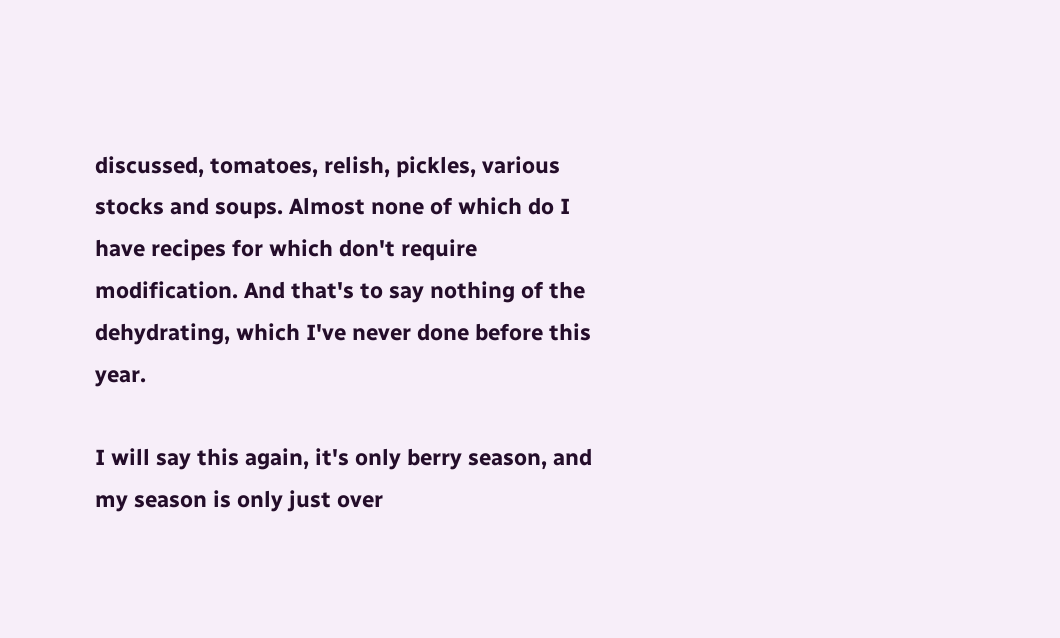discussed, tomatoes, relish, pickles, various stocks and soups. Almost none of which do I have recipes for which don't require modification. And that's to say nothing of the dehydrating, which I've never done before this year.

I will say this again, it's only berry season, and my season is only just over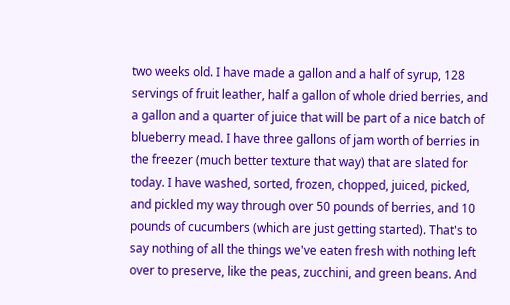two weeks old. I have made a gallon and a half of syrup, 128 servings of fruit leather, half a gallon of whole dried berries, and a gallon and a quarter of juice that will be part of a nice batch of blueberry mead. I have three gallons of jam worth of berries in the freezer (much better texture that way) that are slated for today. I have washed, sorted, frozen, chopped, juiced, picked, and pickled my way through over 50 pounds of berries, and 10 pounds of cucumbers (which are just getting started). That's to say nothing of all the things we've eaten fresh with nothing left over to preserve, like the peas, zucchini, and green beans. And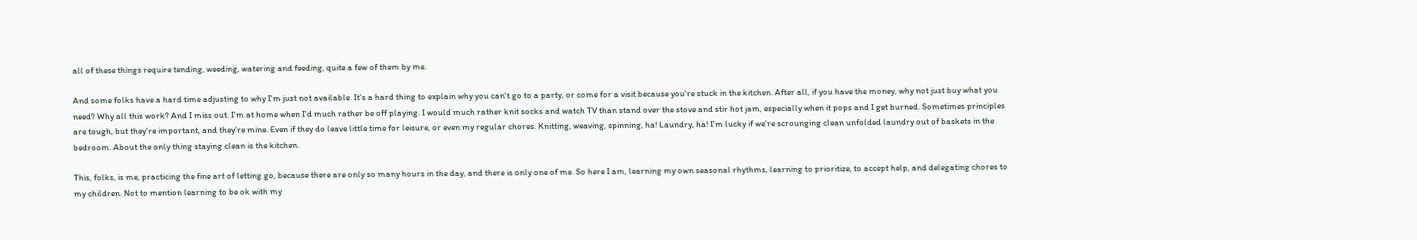all of these things require tending, weeding, watering and feeding, quite a few of them by me.

And some folks have a hard time adjusting to why I'm just not available. It's a hard thing to explain why you can't go to a party, or come for a visit because you're stuck in the kitchen. After all, if you have the money, why not just buy what you need? Why all this work? And I miss out. I'm at home when I'd much rather be off playing. I would much rather knit socks and watch TV than stand over the stove and stir hot jam, especially when it pops and I get burned. Sometimes principles are tough, but they're important, and they're mine. Even if they do leave little time for leisure, or even my regular chores. Knitting, weaving, spinning, ha! Laundry, ha! I'm lucky if we're scrounging clean unfolded laundry out of baskets in the bedroom. About the only thing staying clean is the kitchen.

This, folks, is me, practicing the fine art of letting go, because there are only so many hours in the day, and there is only one of me. So here I am, learning my own seasonal rhythms, learning to prioritize, to accept help, and delegating chores to my children. Not to mention learning to be ok with my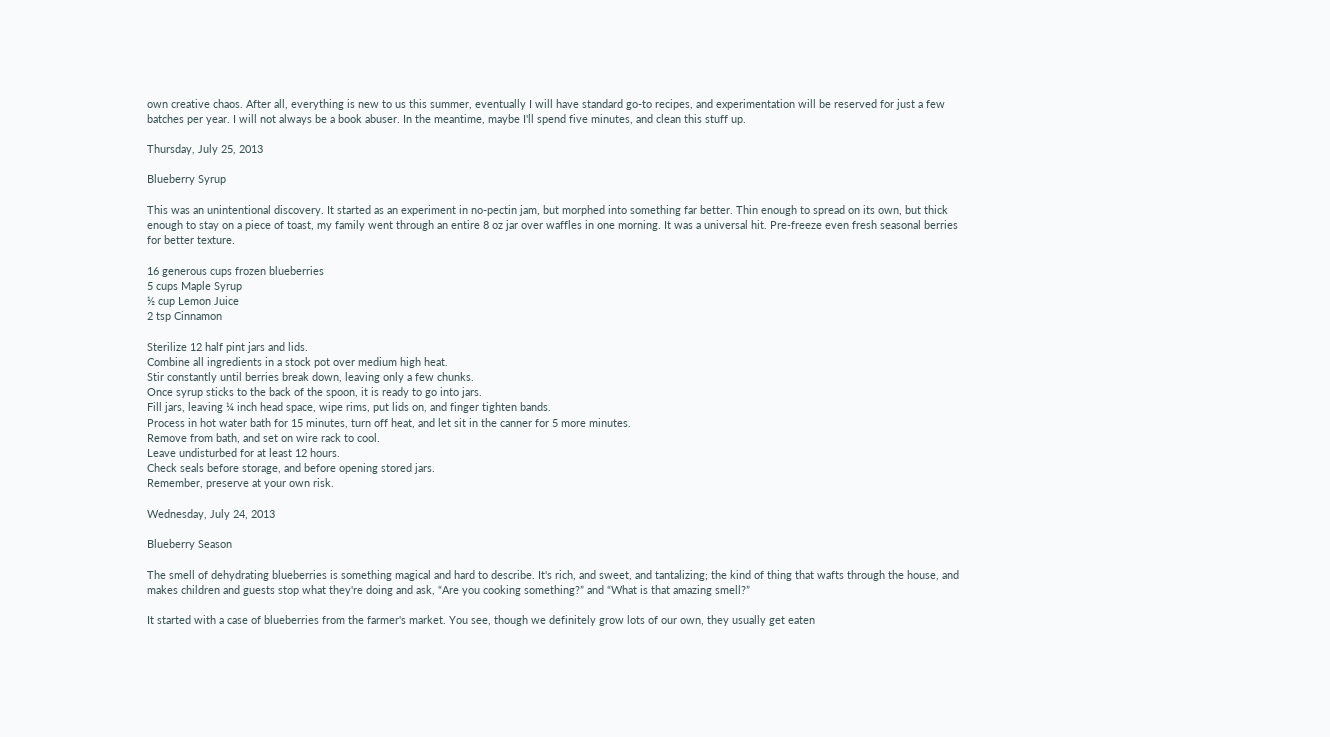own creative chaos. After all, everything is new to us this summer, eventually I will have standard go-to recipes, and experimentation will be reserved for just a few batches per year. I will not always be a book abuser. In the meantime, maybe I'll spend five minutes, and clean this stuff up.

Thursday, July 25, 2013

Blueberry Syrup

This was an unintentional discovery. It started as an experiment in no-pectin jam, but morphed into something far better. Thin enough to spread on its own, but thick enough to stay on a piece of toast, my family went through an entire 8 oz jar over waffles in one morning. It was a universal hit. Pre-freeze even fresh seasonal berries for better texture.

16 generous cups frozen blueberries
5 cups Maple Syrup
½ cup Lemon Juice
2 tsp Cinnamon

Sterilize 12 half pint jars and lids.
Combine all ingredients in a stock pot over medium high heat.
Stir constantly until berries break down, leaving only a few chunks.
Once syrup sticks to the back of the spoon, it is ready to go into jars.
Fill jars, leaving ¼ inch head space, wipe rims, put lids on, and finger tighten bands.
Process in hot water bath for 15 minutes, turn off heat, and let sit in the canner for 5 more minutes.
Remove from bath, and set on wire rack to cool.
Leave undisturbed for at least 12 hours.
Check seals before storage, and before opening stored jars.
Remember, preserve at your own risk.

Wednesday, July 24, 2013

Blueberry Season

The smell of dehydrating blueberries is something magical and hard to describe. It's rich, and sweet, and tantalizing; the kind of thing that wafts through the house, and makes children and guests stop what they're doing and ask, “Are you cooking something?” and “What is that amazing smell?”

It started with a case of blueberries from the farmer's market. You see, though we definitely grow lots of our own, they usually get eaten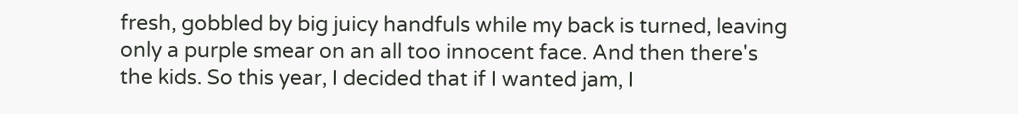fresh, gobbled by big juicy handfuls while my back is turned, leaving only a purple smear on an all too innocent face. And then there's the kids. So this year, I decided that if I wanted jam, I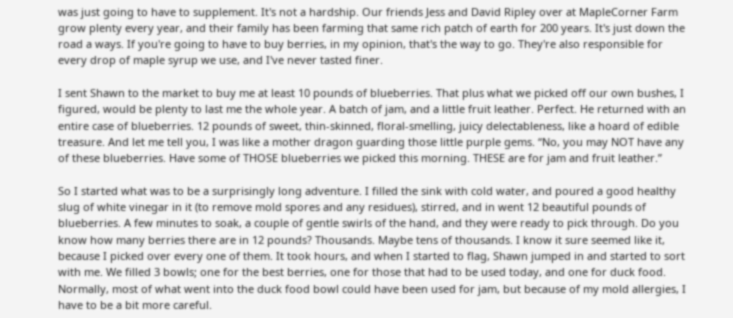was just going to have to supplement. It's not a hardship. Our friends Jess and David Ripley over at MapleCorner Farm grow plenty every year, and their family has been farming that same rich patch of earth for 200 years. It's just down the road a ways. If you're going to have to buy berries, in my opinion, that's the way to go. They're also responsible for every drop of maple syrup we use, and I've never tasted finer.

I sent Shawn to the market to buy me at least 10 pounds of blueberries. That plus what we picked off our own bushes, I figured, would be plenty to last me the whole year. A batch of jam, and a little fruit leather. Perfect. He returned with an entire case of blueberries. 12 pounds of sweet, thin-skinned, floral-smelling, juicy delectableness, like a hoard of edible treasure. And let me tell you, I was like a mother dragon guarding those little purple gems. “No, you may NOT have any of these blueberries. Have some of THOSE blueberries we picked this morning. THESE are for jam and fruit leather.”

So I started what was to be a surprisingly long adventure. I filled the sink with cold water, and poured a good healthy slug of white vinegar in it (to remove mold spores and any residues), stirred, and in went 12 beautiful pounds of blueberries. A few minutes to soak, a couple of gentle swirls of the hand, and they were ready to pick through. Do you know how many berries there are in 12 pounds? Thousands. Maybe tens of thousands. I know it sure seemed like it, because I picked over every one of them. It took hours, and when I started to flag, Shawn jumped in and started to sort with me. We filled 3 bowls; one for the best berries, one for those that had to be used today, and one for duck food. Normally, most of what went into the duck food bowl could have been used for jam, but because of my mold allergies, I have to be a bit more careful.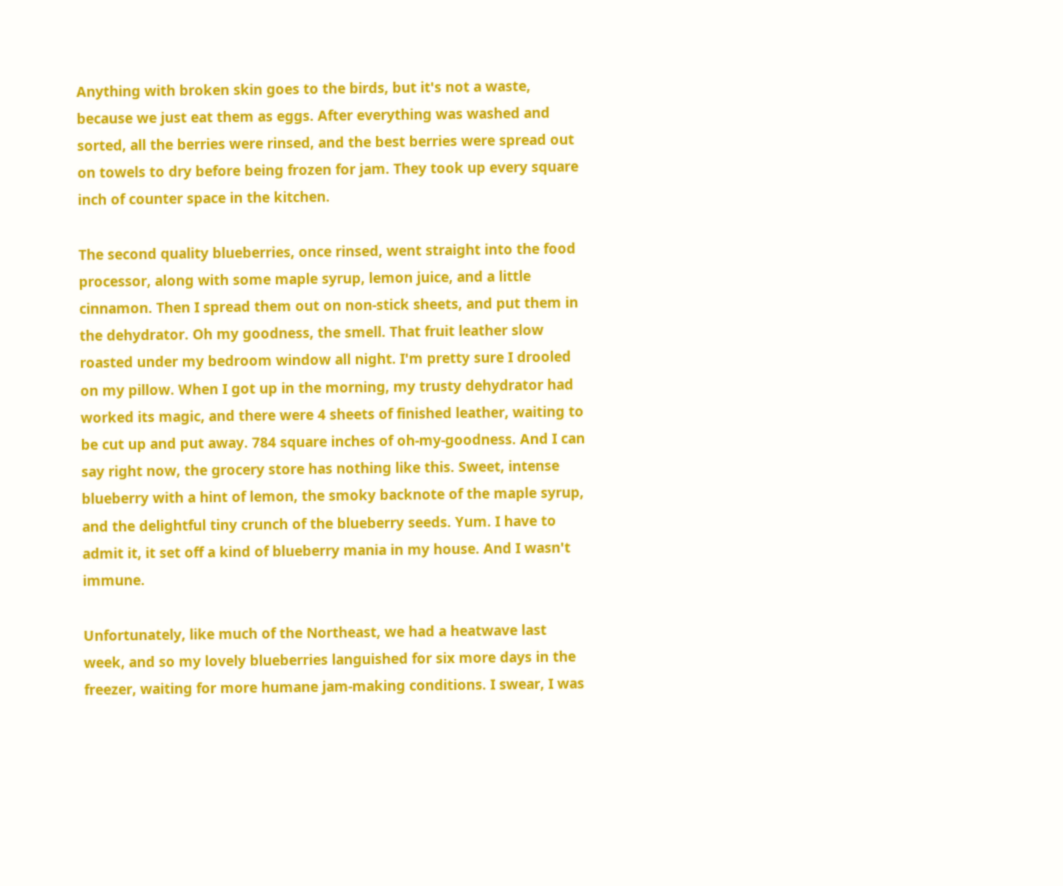Anything with broken skin goes to the birds, but it's not a waste, because we just eat them as eggs. After everything was washed and sorted, all the berries were rinsed, and the best berries were spread out on towels to dry before being frozen for jam. They took up every square inch of counter space in the kitchen.

The second quality blueberries, once rinsed, went straight into the food processor, along with some maple syrup, lemon juice, and a little cinnamon. Then I spread them out on non-stick sheets, and put them in the dehydrator. Oh my goodness, the smell. That fruit leather slow roasted under my bedroom window all night. I'm pretty sure I drooled on my pillow. When I got up in the morning, my trusty dehydrator had worked its magic, and there were 4 sheets of finished leather, waiting to be cut up and put away. 784 square inches of oh-my-goodness. And I can say right now, the grocery store has nothing like this. Sweet, intense blueberry with a hint of lemon, the smoky backnote of the maple syrup, and the delightful tiny crunch of the blueberry seeds. Yum. I have to admit it, it set off a kind of blueberry mania in my house. And I wasn't immune.

Unfortunately, like much of the Northeast, we had a heatwave last week, and so my lovely blueberries languished for six more days in the freezer, waiting for more humane jam-making conditions. I swear, I was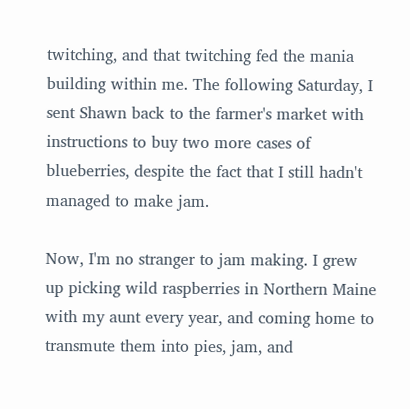twitching, and that twitching fed the mania building within me. The following Saturday, I sent Shawn back to the farmer's market with instructions to buy two more cases of blueberries, despite the fact that I still hadn't managed to make jam.

Now, I'm no stranger to jam making. I grew up picking wild raspberries in Northern Maine with my aunt every year, and coming home to transmute them into pies, jam, and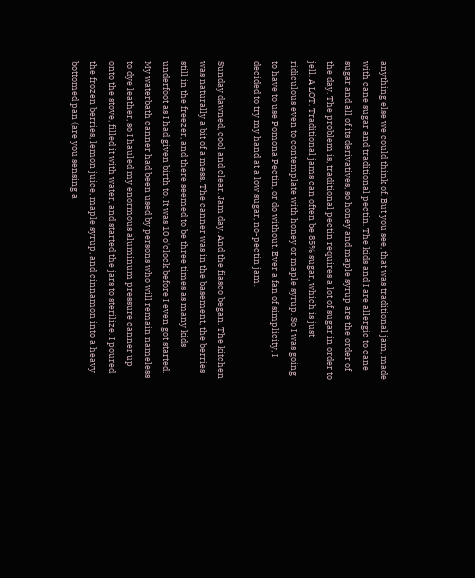anything else we could think of. But you see, that was traditional jam, made with cane sugar and traditional pectin. The kids and I are allergic to cane sugar and all of its derivatives, so honey and maple syrup are the order of the day. The problem is, traditional pectin requires a lot of sugar in order to jell. A LOT. Traditional jams can often be 85% sugar, which is just ridiculous even to contemplate with honey or maple syrup. So I was going to have to use Pomona Pectin, or do without. Ever a fan of simplicity, I decided to try my hand at a low sugar, no-pectin jam.

Sunday dawned, cool and clear. Jam day. And the fiasco began. The kitchen was naturally a bit of a mess. The canner was in the basement, the berries still in the freezer, and there seemed to be three times as many kids underfoot as I had given birth to. It was 10 o'clock before I even got started. My waterbath canner had been used by persons who will remain nameless to dye leather, so I hauled my enormous aluminum pressure canner up onto the stove, filled it with water, and started the jars to sterilize. I poured the frozen berries, lemon juice, maple syrup, and cinnamon into a heavy bottomed pan (are you sensing a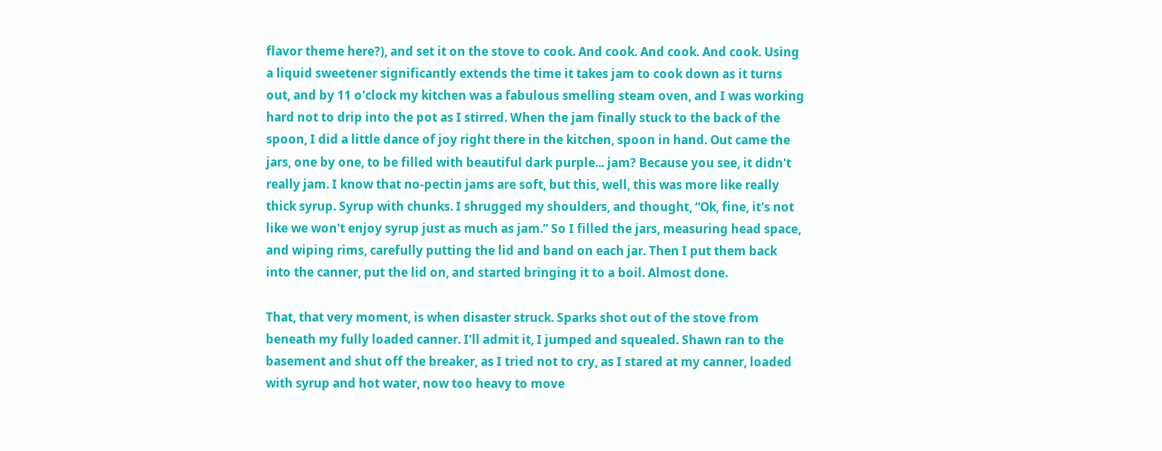flavor theme here?), and set it on the stove to cook. And cook. And cook. And cook. Using a liquid sweetener significantly extends the time it takes jam to cook down as it turns out, and by 11 o'clock my kitchen was a fabulous smelling steam oven, and I was working hard not to drip into the pot as I stirred. When the jam finally stuck to the back of the spoon, I did a little dance of joy right there in the kitchen, spoon in hand. Out came the jars, one by one, to be filled with beautiful dark purple... jam? Because you see, it didn't really jam. I know that no-pectin jams are soft, but this, well, this was more like really thick syrup. Syrup with chunks. I shrugged my shoulders, and thought, “Ok, fine, it's not like we won't enjoy syrup just as much as jam.” So I filled the jars, measuring head space, and wiping rims, carefully putting the lid and band on each jar. Then I put them back into the canner, put the lid on, and started bringing it to a boil. Almost done.

That, that very moment, is when disaster struck. Sparks shot out of the stove from beneath my fully loaded canner. I'll admit it, I jumped and squealed. Shawn ran to the basement and shut off the breaker, as I tried not to cry, as I stared at my canner, loaded with syrup and hot water, now too heavy to move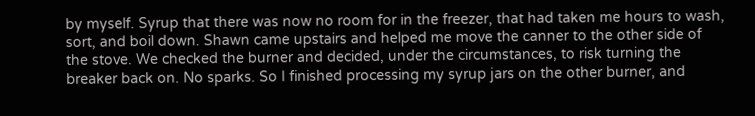by myself. Syrup that there was now no room for in the freezer, that had taken me hours to wash, sort, and boil down. Shawn came upstairs and helped me move the canner to the other side of the stove. We checked the burner and decided, under the circumstances, to risk turning the breaker back on. No sparks. So I finished processing my syrup jars on the other burner, and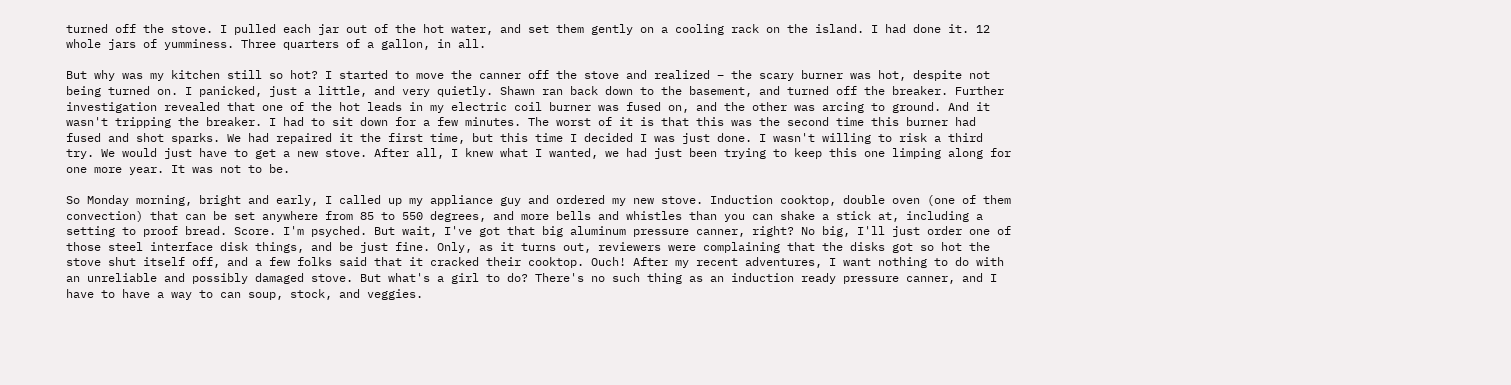turned off the stove. I pulled each jar out of the hot water, and set them gently on a cooling rack on the island. I had done it. 12 whole jars of yumminess. Three quarters of a gallon, in all.

But why was my kitchen still so hot? I started to move the canner off the stove and realized – the scary burner was hot, despite not being turned on. I panicked, just a little, and very quietly. Shawn ran back down to the basement, and turned off the breaker. Further investigation revealed that one of the hot leads in my electric coil burner was fused on, and the other was arcing to ground. And it wasn't tripping the breaker. I had to sit down for a few minutes. The worst of it is that this was the second time this burner had fused and shot sparks. We had repaired it the first time, but this time I decided I was just done. I wasn't willing to risk a third try. We would just have to get a new stove. After all, I knew what I wanted, we had just been trying to keep this one limping along for one more year. It was not to be.

So Monday morning, bright and early, I called up my appliance guy and ordered my new stove. Induction cooktop, double oven (one of them convection) that can be set anywhere from 85 to 550 degrees, and more bells and whistles than you can shake a stick at, including a setting to proof bread. Score. I'm psyched. But wait, I've got that big aluminum pressure canner, right? No big, I'll just order one of those steel interface disk things, and be just fine. Only, as it turns out, reviewers were complaining that the disks got so hot the stove shut itself off, and a few folks said that it cracked their cooktop. Ouch! After my recent adventures, I want nothing to do with an unreliable and possibly damaged stove. But what's a girl to do? There's no such thing as an induction ready pressure canner, and I have to have a way to can soup, stock, and veggies.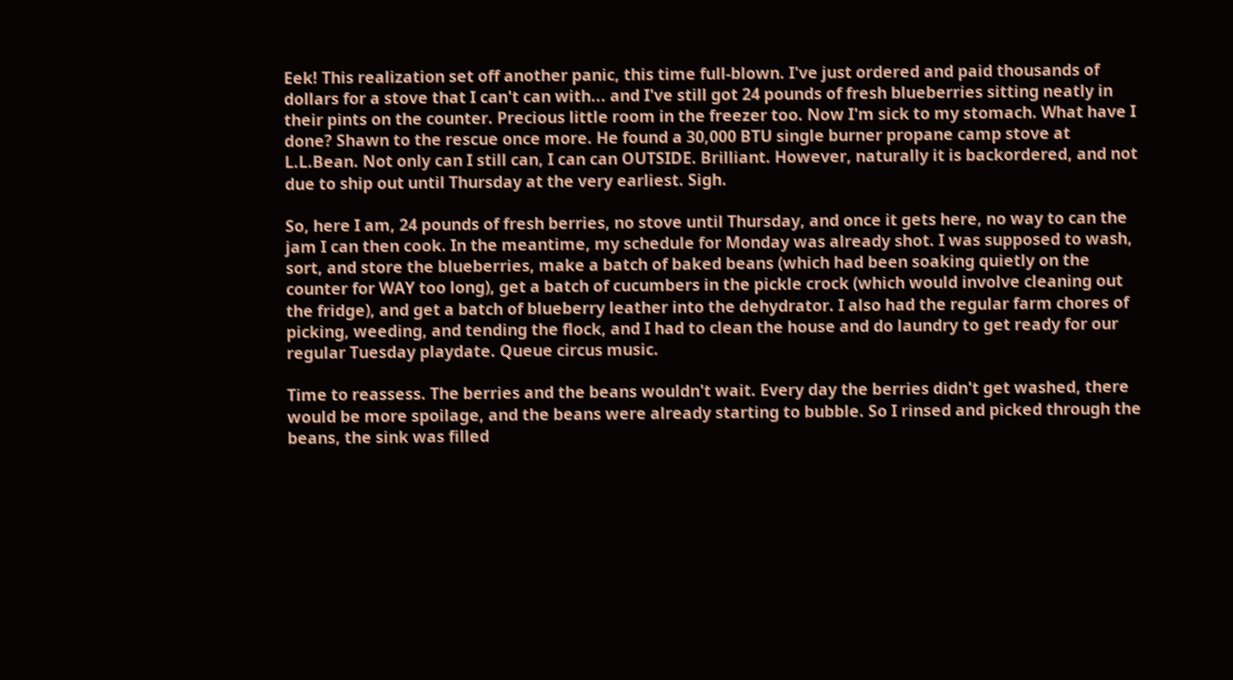Eek! This realization set off another panic, this time full-blown. I've just ordered and paid thousands of dollars for a stove that I can't can with... and I've still got 24 pounds of fresh blueberries sitting neatly in their pints on the counter. Precious little room in the freezer too. Now I'm sick to my stomach. What have I done? Shawn to the rescue once more. He found a 30,000 BTU single burner propane camp stove at L.L.Bean. Not only can I still can, I can can OUTSIDE. Brilliant. However, naturally it is backordered, and not due to ship out until Thursday at the very earliest. Sigh.

So, here I am, 24 pounds of fresh berries, no stove until Thursday, and once it gets here, no way to can the jam I can then cook. In the meantime, my schedule for Monday was already shot. I was supposed to wash, sort, and store the blueberries, make a batch of baked beans (which had been soaking quietly on the counter for WAY too long), get a batch of cucumbers in the pickle crock (which would involve cleaning out the fridge), and get a batch of blueberry leather into the dehydrator. I also had the regular farm chores of picking, weeding, and tending the flock, and I had to clean the house and do laundry to get ready for our regular Tuesday playdate. Queue circus music.

Time to reassess. The berries and the beans wouldn't wait. Every day the berries didn't get washed, there would be more spoilage, and the beans were already starting to bubble. So I rinsed and picked through the beans, the sink was filled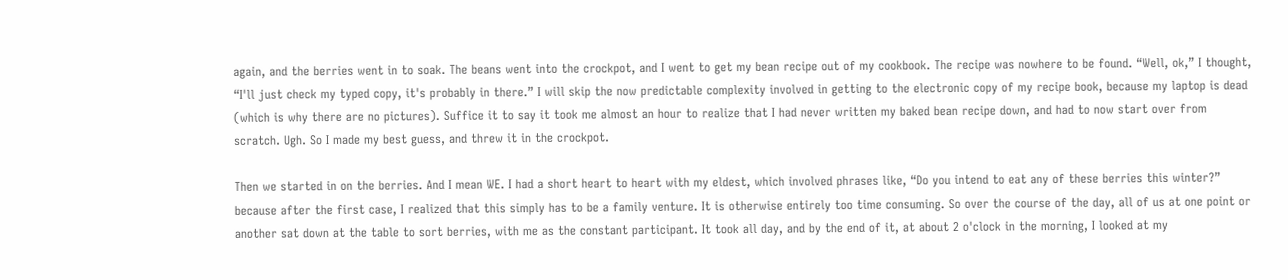again, and the berries went in to soak. The beans went into the crockpot, and I went to get my bean recipe out of my cookbook. The recipe was nowhere to be found. “Well, ok,” I thought, “I'll just check my typed copy, it's probably in there.” I will skip the now predictable complexity involved in getting to the electronic copy of my recipe book, because my laptop is dead (which is why there are no pictures). Suffice it to say it took me almost an hour to realize that I had never written my baked bean recipe down, and had to now start over from scratch. Ugh. So I made my best guess, and threw it in the crockpot.

Then we started in on the berries. And I mean WE. I had a short heart to heart with my eldest, which involved phrases like, “Do you intend to eat any of these berries this winter?” because after the first case, I realized that this simply has to be a family venture. It is otherwise entirely too time consuming. So over the course of the day, all of us at one point or another sat down at the table to sort berries, with me as the constant participant. It took all day, and by the end of it, at about 2 o'clock in the morning, I looked at my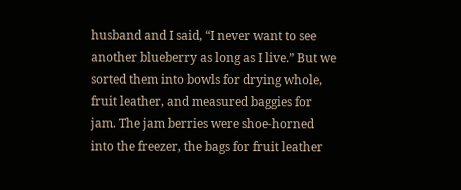husband and I said, “I never want to see another blueberry as long as I live.” But we sorted them into bowls for drying whole, fruit leather, and measured baggies for jam. The jam berries were shoe-horned into the freezer, the bags for fruit leather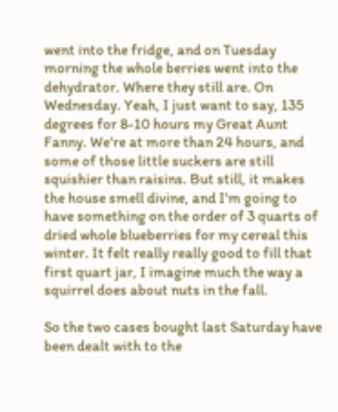went into the fridge, and on Tuesday morning the whole berries went into the dehydrator. Where they still are. On Wednesday. Yeah, I just want to say, 135 degrees for 8-10 hours my Great Aunt Fanny. We're at more than 24 hours, and some of those little suckers are still squishier than raisins. But still, it makes the house smell divine, and I'm going to have something on the order of 3 quarts of dried whole blueberries for my cereal this winter. It felt really really good to fill that first quart jar, I imagine much the way a squirrel does about nuts in the fall.

So the two cases bought last Saturday have been dealt with to the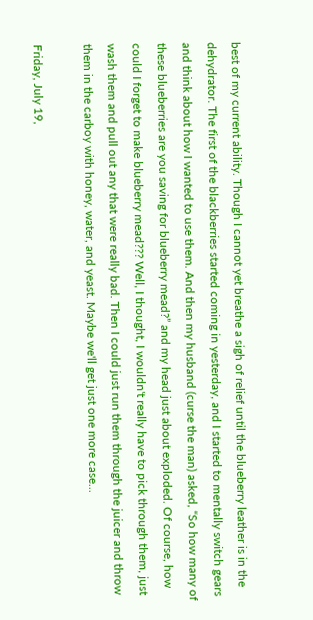best of my current ability. Though I cannot yet breathe a sigh of relief until the blueberry leather is in the dehydrator. The first of the blackberries started coming in yesterday, and I started to mentally switch gears and think about how I wanted to use them. And then my husband (curse the man) asked, “So how many of these blueberries are you saving for blueberry mead?” and my head just about exploded. Of course, how could I forget to make blueberry mead??? Well, I thought, I wouldn't really have to pick through them, just wash them and pull out any that were really bad. Then I could just run them through the juicer and throw them in the carboy with honey, water, and yeast. Maybe we'll get just one more case...

Friday, July 19,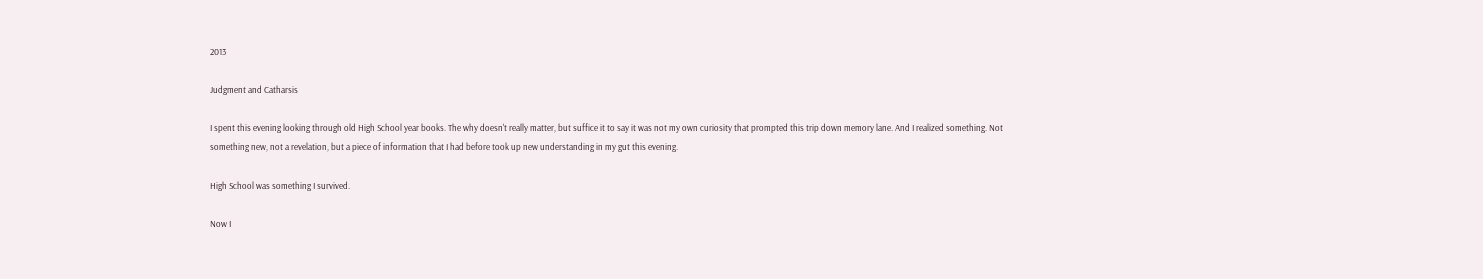2013

Judgment and Catharsis

I spent this evening looking through old High School year books. The why doesn't really matter, but suffice it to say it was not my own curiosity that prompted this trip down memory lane. And I realized something. Not something new, not a revelation, but a piece of information that I had before took up new understanding in my gut this evening.

High School was something I survived.

Now I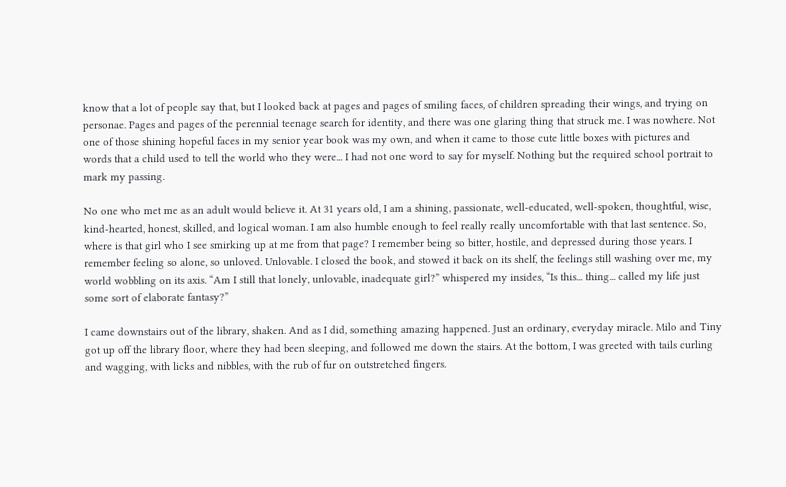know that a lot of people say that, but I looked back at pages and pages of smiling faces, of children spreading their wings, and trying on personae. Pages and pages of the perennial teenage search for identity, and there was one glaring thing that struck me. I was nowhere. Not one of those shining hopeful faces in my senior year book was my own, and when it came to those cute little boxes with pictures and words that a child used to tell the world who they were... I had not one word to say for myself. Nothing but the required school portrait to mark my passing.

No one who met me as an adult would believe it. At 31 years old, I am a shining, passionate, well-educated, well-spoken, thoughtful, wise, kind-hearted, honest, skilled, and logical woman. I am also humble enough to feel really really uncomfortable with that last sentence. So, where is that girl who I see smirking up at me from that page? I remember being so bitter, hostile, and depressed during those years. I remember feeling so alone, so unloved. Unlovable. I closed the book, and stowed it back on its shelf, the feelings still washing over me, my world wobbling on its axis. “Am I still that lonely, unlovable, inadequate girl?” whispered my insides, “Is this... thing... called my life just some sort of elaborate fantasy?”

I came downstairs out of the library, shaken. And as I did, something amazing happened. Just an ordinary, everyday miracle. Milo and Tiny got up off the library floor, where they had been sleeping, and followed me down the stairs. At the bottom, I was greeted with tails curling and wagging, with licks and nibbles, with the rub of fur on outstretched fingers.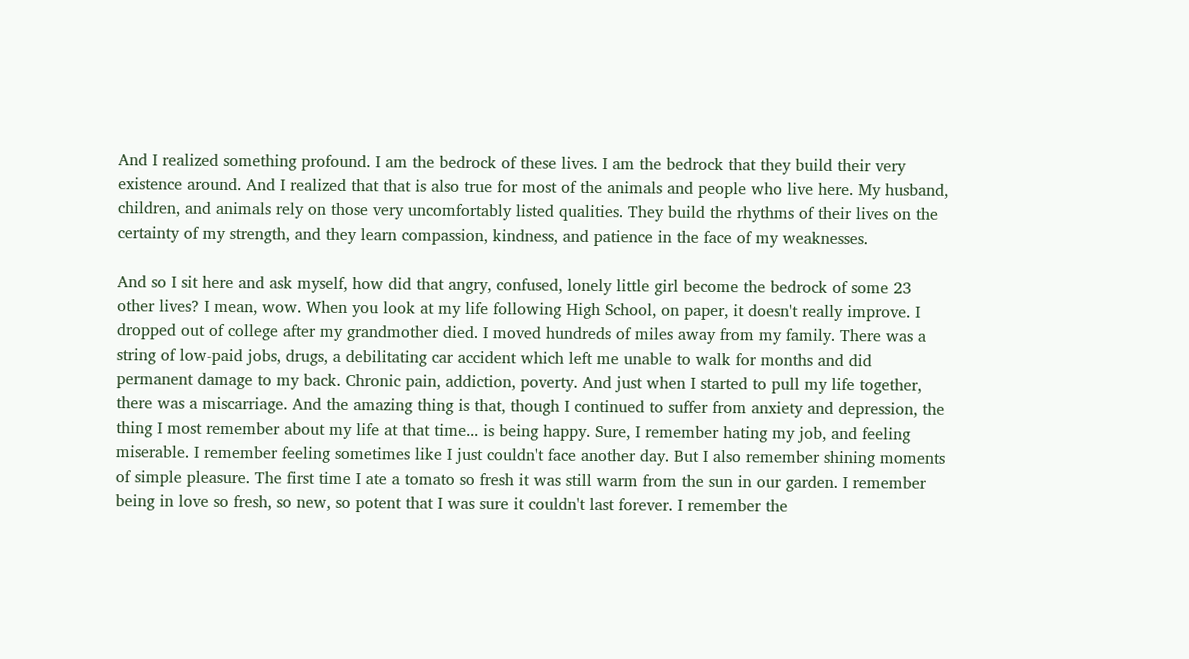And I realized something profound. I am the bedrock of these lives. I am the bedrock that they build their very existence around. And I realized that that is also true for most of the animals and people who live here. My husband, children, and animals rely on those very uncomfortably listed qualities. They build the rhythms of their lives on the certainty of my strength, and they learn compassion, kindness, and patience in the face of my weaknesses.

And so I sit here and ask myself, how did that angry, confused, lonely little girl become the bedrock of some 23 other lives? I mean, wow. When you look at my life following High School, on paper, it doesn't really improve. I dropped out of college after my grandmother died. I moved hundreds of miles away from my family. There was a string of low-paid jobs, drugs, a debilitating car accident which left me unable to walk for months and did permanent damage to my back. Chronic pain, addiction, poverty. And just when I started to pull my life together, there was a miscarriage. And the amazing thing is that, though I continued to suffer from anxiety and depression, the thing I most remember about my life at that time... is being happy. Sure, I remember hating my job, and feeling miserable. I remember feeling sometimes like I just couldn't face another day. But I also remember shining moments of simple pleasure. The first time I ate a tomato so fresh it was still warm from the sun in our garden. I remember being in love so fresh, so new, so potent that I was sure it couldn't last forever. I remember the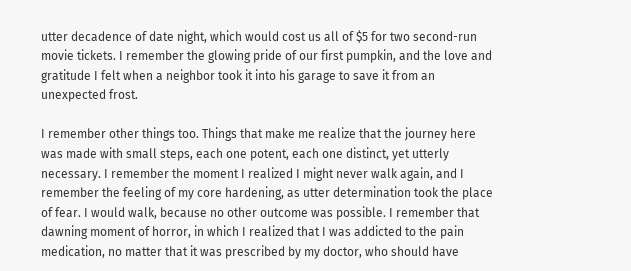utter decadence of date night, which would cost us all of $5 for two second-run movie tickets. I remember the glowing pride of our first pumpkin, and the love and gratitude I felt when a neighbor took it into his garage to save it from an unexpected frost.

I remember other things too. Things that make me realize that the journey here was made with small steps, each one potent, each one distinct, yet utterly necessary. I remember the moment I realized I might never walk again, and I remember the feeling of my core hardening, as utter determination took the place of fear. I would walk, because no other outcome was possible. I remember that dawning moment of horror, in which I realized that I was addicted to the pain medication, no matter that it was prescribed by my doctor, who should have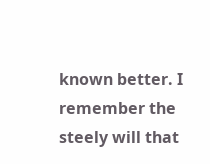known better. I remember the steely will that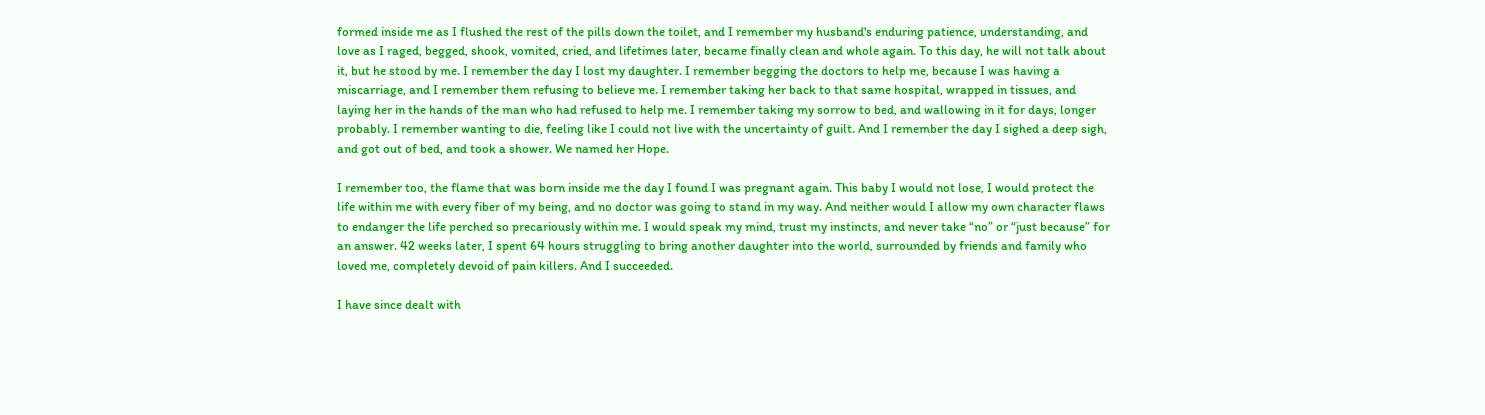formed inside me as I flushed the rest of the pills down the toilet, and I remember my husband's enduring patience, understanding, and love as I raged, begged, shook, vomited, cried, and lifetimes later, became finally clean and whole again. To this day, he will not talk about it, but he stood by me. I remember the day I lost my daughter. I remember begging the doctors to help me, because I was having a miscarriage, and I remember them refusing to believe me. I remember taking her back to that same hospital, wrapped in tissues, and laying her in the hands of the man who had refused to help me. I remember taking my sorrow to bed, and wallowing in it for days, longer probably. I remember wanting to die, feeling like I could not live with the uncertainty of guilt. And I remember the day I sighed a deep sigh, and got out of bed, and took a shower. We named her Hope.

I remember too, the flame that was born inside me the day I found I was pregnant again. This baby I would not lose, I would protect the life within me with every fiber of my being, and no doctor was going to stand in my way. And neither would I allow my own character flaws to endanger the life perched so precariously within me. I would speak my mind, trust my instincts, and never take “no” or “just because” for an answer. 42 weeks later, I spent 64 hours struggling to bring another daughter into the world, surrounded by friends and family who loved me, completely devoid of pain killers. And I succeeded.

I have since dealt with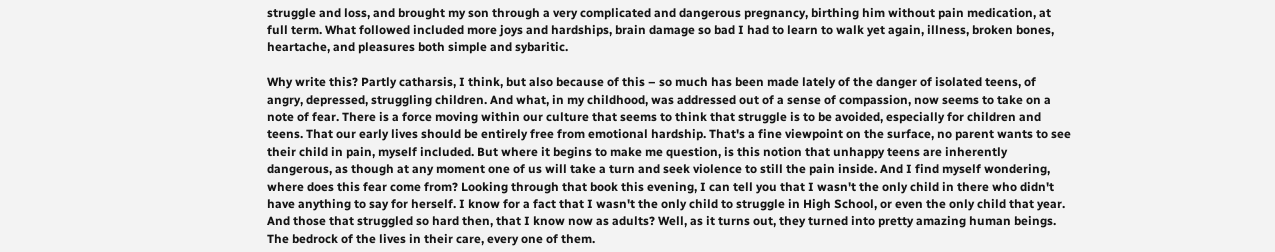struggle and loss, and brought my son through a very complicated and dangerous pregnancy, birthing him without pain medication, at full term. What followed included more joys and hardships, brain damage so bad I had to learn to walk yet again, illness, broken bones, heartache, and pleasures both simple and sybaritic.

Why write this? Partly catharsis, I think, but also because of this – so much has been made lately of the danger of isolated teens, of angry, depressed, struggling children. And what, in my childhood, was addressed out of a sense of compassion, now seems to take on a note of fear. There is a force moving within our culture that seems to think that struggle is to be avoided, especially for children and teens. That our early lives should be entirely free from emotional hardship. That's a fine viewpoint on the surface, no parent wants to see their child in pain, myself included. But where it begins to make me question, is this notion that unhappy teens are inherently dangerous, as though at any moment one of us will take a turn and seek violence to still the pain inside. And I find myself wondering, where does this fear come from? Looking through that book this evening, I can tell you that I wasn't the only child in there who didn't have anything to say for herself. I know for a fact that I wasn't the only child to struggle in High School, or even the only child that year. And those that struggled so hard then, that I know now as adults? Well, as it turns out, they turned into pretty amazing human beings. The bedrock of the lives in their care, every one of them.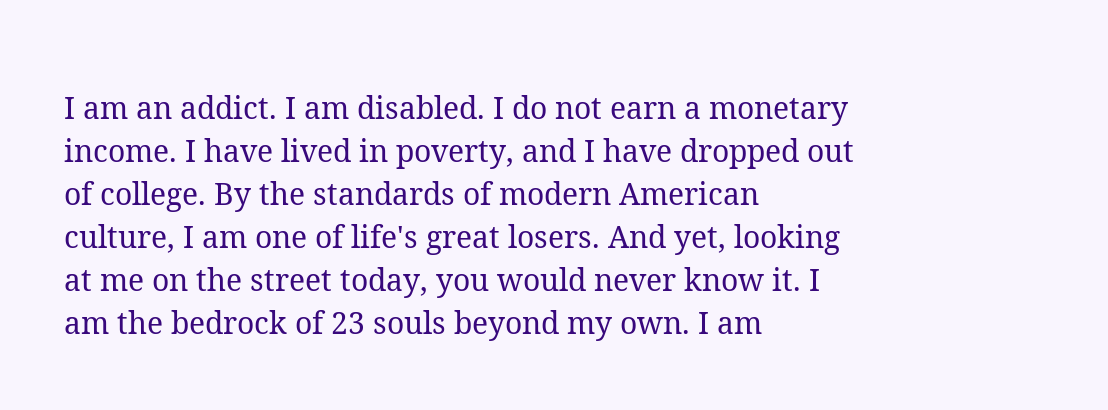I am an addict. I am disabled. I do not earn a monetary income. I have lived in poverty, and I have dropped out of college. By the standards of modern American culture, I am one of life's great losers. And yet, looking at me on the street today, you would never know it. I am the bedrock of 23 souls beyond my own. I am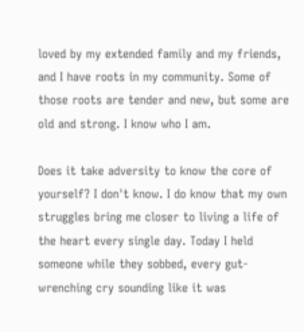loved by my extended family and my friends, and I have roots in my community. Some of those roots are tender and new, but some are old and strong. I know who I am.

Does it take adversity to know the core of yourself? I don't know. I do know that my own struggles bring me closer to living a life of the heart every single day. Today I held someone while they sobbed, every gut-wrenching cry sounding like it was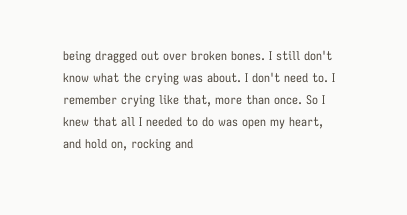being dragged out over broken bones. I still don't know what the crying was about. I don't need to. I remember crying like that, more than once. So I knew that all I needed to do was open my heart, and hold on, rocking and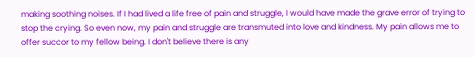making soothing noises. If I had lived a life free of pain and struggle, I would have made the grave error of trying to stop the crying. So even now, my pain and struggle are transmuted into love and kindness. My pain allows me to offer succor to my fellow being. I don't believe there is any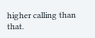higher calling than that.